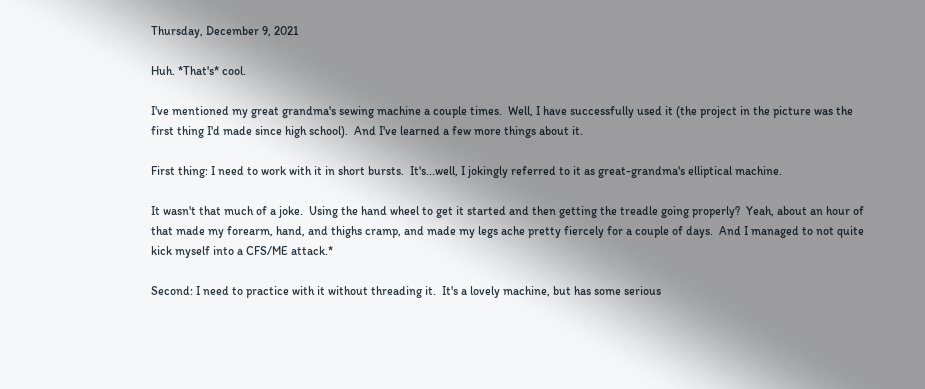Thursday, December 9, 2021

Huh. *That's* cool.

I've mentioned my great grandma's sewing machine a couple times.  Well, I have successfully used it (the project in the picture was the first thing I'd made since high school).  And I've learned a few more things about it.

First thing: I need to work with it in short bursts.  It's...well, I jokingly referred to it as great-grandma's elliptical machine.

It wasn't that much of a joke.  Using the hand wheel to get it started and then getting the treadle going properly?  Yeah, about an hour of that made my forearm, hand, and thighs cramp, and made my legs ache pretty fiercely for a couple of days.  And I managed to not quite kick myself into a CFS/ME attack.*

Second: I need to practice with it without threading it.  It's a lovely machine, but has some serious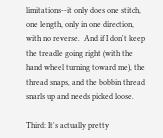limitations--it only does one stitch, one length, only in one direction, with no reverse.  And if I don't keep the treadle going right (with the hand wheel turning toward me), the thread snaps, and the bobbin thread snarls up and needs picked loose.

Third: It's actually pretty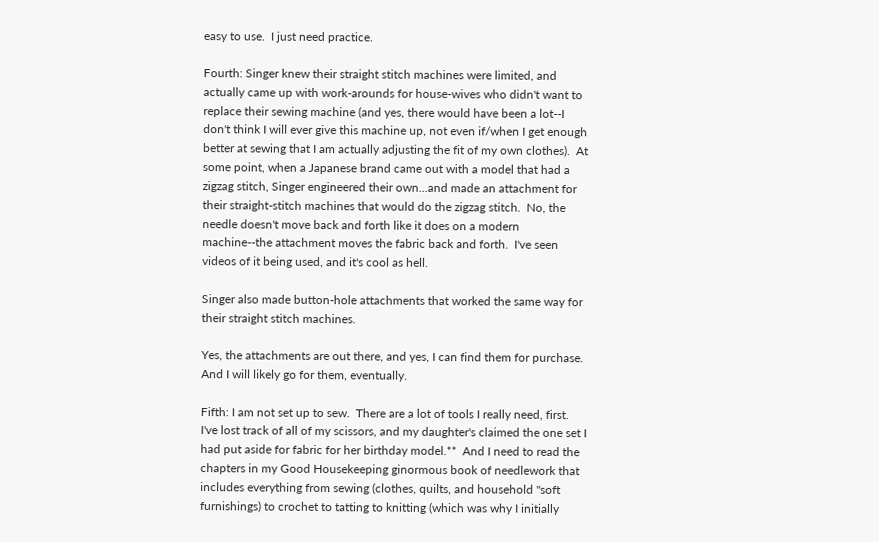easy to use.  I just need practice.

Fourth: Singer knew their straight stitch machines were limited, and actually came up with work-arounds for house-wives who didn't want to replace their sewing machine (and yes, there would have been a lot--I don't think I will ever give this machine up, not even if/when I get enough better at sewing that I am actually adjusting the fit of my own clothes).  At some point, when a Japanese brand came out with a model that had a zigzag stitch, Singer engineered their own...and made an attachment for their straight-stitch machines that would do the zigzag stitch.  No, the needle doesn't move back and forth like it does on a modern machine--the attachment moves the fabric back and forth.  I've seen videos of it being used, and it's cool as hell.

Singer also made button-hole attachments that worked the same way for their straight stitch machines.

Yes, the attachments are out there, and yes, I can find them for purchase.  And I will likely go for them, eventually.

Fifth: I am not set up to sew.  There are a lot of tools I really need, first.  I've lost track of all of my scissors, and my daughter's claimed the one set I had put aside for fabric for her birthday model.**  And I need to read the chapters in my Good Housekeeping ginormous book of needlework that includes everything from sewing (clothes, quilts, and household "soft furnishings) to crochet to tatting to knitting (which was why I initially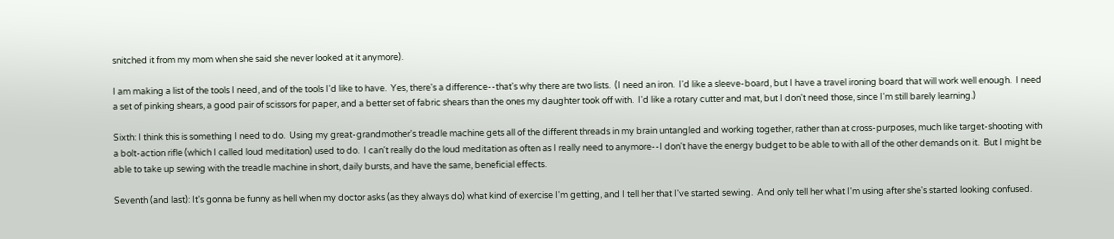snitched it from my mom when she said she never looked at it anymore).

I am making a list of the tools I need, and of the tools I'd like to have.  Yes, there's a difference--that's why there are two lists.  (I need an iron.  I'd like a sleeve-board, but I have a travel ironing board that will work well enough.  I need a set of pinking shears, a good pair of scissors for paper, and a better set of fabric shears than the ones my daughter took off with.  I'd like a rotary cutter and mat, but I don't need those, since I'm still barely learning.)

Sixth: I think this is something I need to do.  Using my great-grandmother's treadle machine gets all of the different threads in my brain untangled and working together, rather than at cross-purposes, much like target-shooting with a bolt-action rifle (which I called loud meditation) used to do.  I can't really do the loud meditation as often as I really need to anymore--I don't have the energy budget to be able to with all of the other demands on it.  But I might be able to take up sewing with the treadle machine in short, daily bursts, and have the same, beneficial effects.

Seventh (and last): It's gonna be funny as hell when my doctor asks (as they always do) what kind of exercise I'm getting, and I tell her that I've started sewing.  And only tell her what I'm using after she's started looking confused.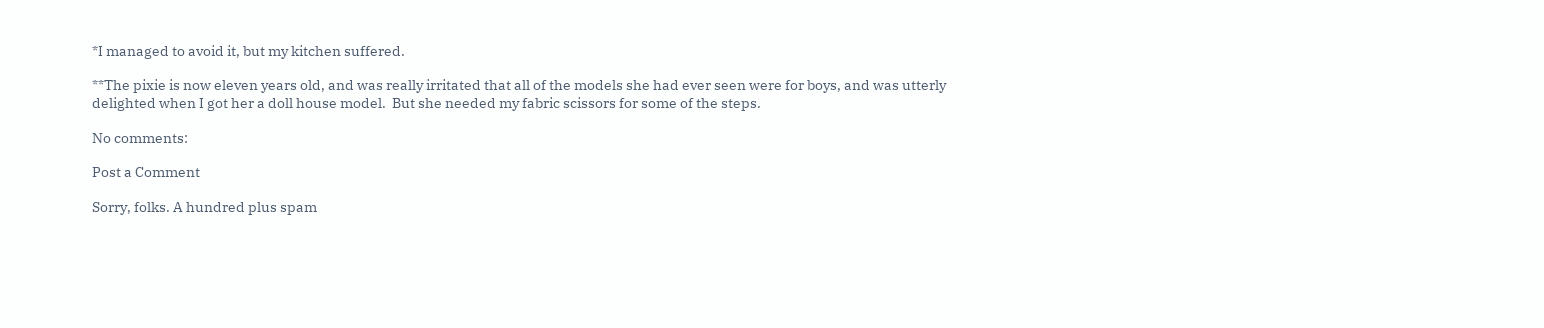*I managed to avoid it, but my kitchen suffered.

**The pixie is now eleven years old, and was really irritated that all of the models she had ever seen were for boys, and was utterly delighted when I got her a doll house model.  But she needed my fabric scissors for some of the steps.

No comments:

Post a Comment

Sorry, folks. A hundred plus spam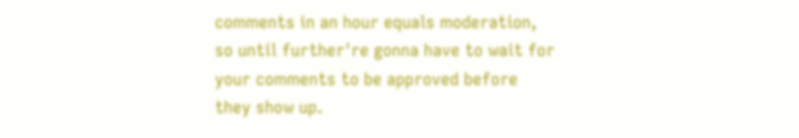comments in an hour equals moderation, so until further're gonna have to wait for your comments to be approved before they show up.